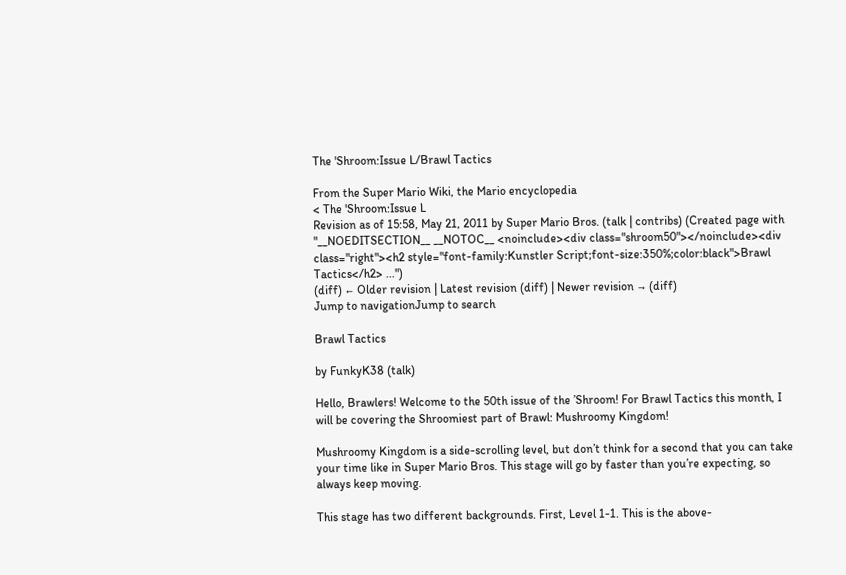The 'Shroom:Issue L/Brawl Tactics

From the Super Mario Wiki, the Mario encyclopedia
< The 'Shroom:Issue L
Revision as of 15:58, May 21, 2011 by Super Mario Bros. (talk | contribs) (Created page with "__NOEDITSECTION__ __NOTOC__ <noinclude><div class="shroom50"></noinclude><div class="right"><h2 style="font-family:Kunstler Script;font-size:350%;color:black">Brawl Tactics</h2> ...")
(diff) ← Older revision | Latest revision (diff) | Newer revision → (diff)
Jump to navigationJump to search

Brawl Tactics

by FunkyK38 (talk)

Hello, Brawlers! Welcome to the 50th issue of the ’Shroom! For Brawl Tactics this month, I will be covering the Shroomiest part of Brawl: Mushroomy Kingdom!

Mushroomy Kingdom is a side-scrolling level, but don’t think for a second that you can take your time like in Super Mario Bros. This stage will go by faster than you’re expecting, so always keep moving.

This stage has two different backgrounds. First, Level 1-1. This is the above-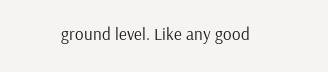ground level. Like any good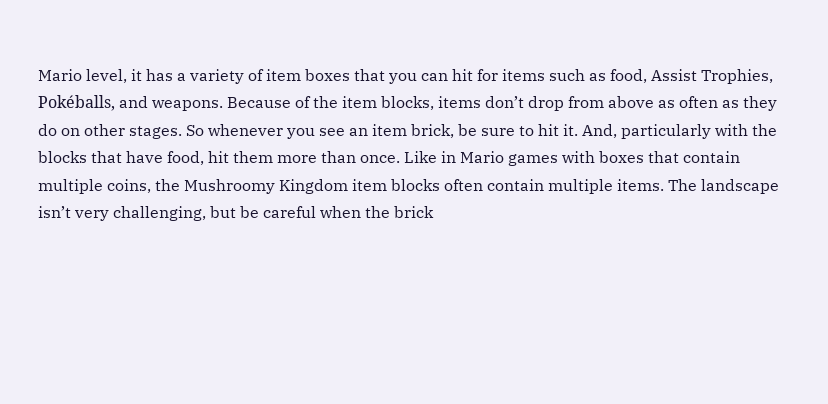Mario level, it has a variety of item boxes that you can hit for items such as food, Assist Trophies, Pokéballs, and weapons. Because of the item blocks, items don’t drop from above as often as they do on other stages. So whenever you see an item brick, be sure to hit it. And, particularly with the blocks that have food, hit them more than once. Like in Mario games with boxes that contain multiple coins, the Mushroomy Kingdom item blocks often contain multiple items. The landscape isn’t very challenging, but be careful when the brick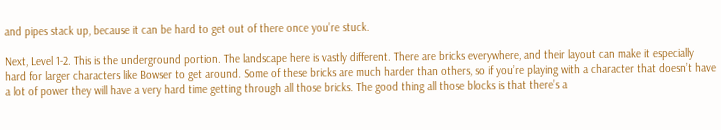and pipes stack up, because it can be hard to get out of there once you’re stuck.

Next, Level 1-2. This is the underground portion. The landscape here is vastly different. There are bricks everywhere, and their layout can make it especially hard for larger characters like Bowser to get around. Some of these bricks are much harder than others, so if you’re playing with a character that doesn’t have a lot of power they will have a very hard time getting through all those bricks. The good thing all those blocks is that there’s a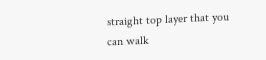straight top layer that you can walk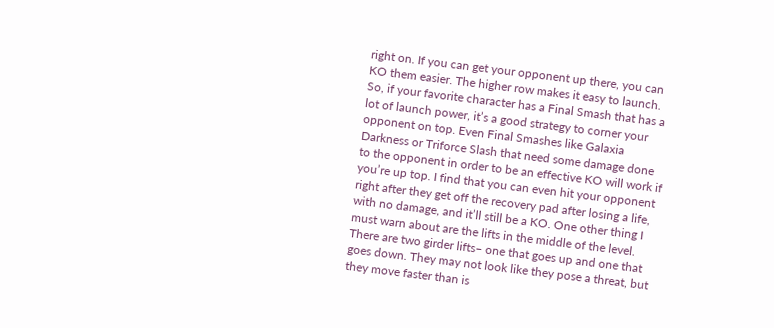right on. If you can get your opponent up there, you can KO them easier. The higher row makes it easy to launch. So, if your favorite character has a Final Smash that has a lot of launch power, it’s a good strategy to corner your opponent on top. Even Final Smashes like Galaxia Darkness or Triforce Slash that need some damage done to the opponent in order to be an effective KO will work if you’re up top. I find that you can even hit your opponent right after they get off the recovery pad after losing a life, with no damage, and it’ll still be a KO. One other thing I must warn about are the lifts in the middle of the level. There are two girder lifts– one that goes up and one that goes down. They may not look like they pose a threat, but they move faster than is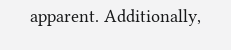apparent. Additionally,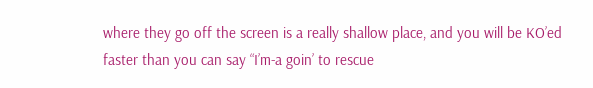where they go off the screen is a really shallow place, and you will be KO’ed faster than you can say “I’m-a goin’ to rescue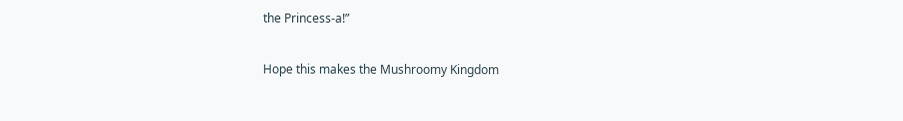the Princess-a!”

Hope this makes the Mushroomy Kingdom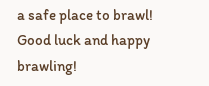a safe place to brawl! Good luck and happy brawling!